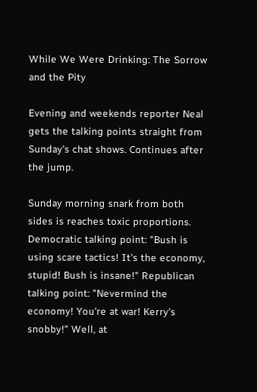While We Were Drinking: The Sorrow and the Pity

Evening and weekends reporter Neal gets the talking points straight from Sunday's chat shows. Continues after the jump.

Sunday morning snark from both sides is reaches toxic proportions. Democratic talking point: "Bush is using scare tactics! It's the economy, stupid! Bush is insane!" Republican talking point: "Nevermind the economy! You're at war! Kerry's snobby!" Well, at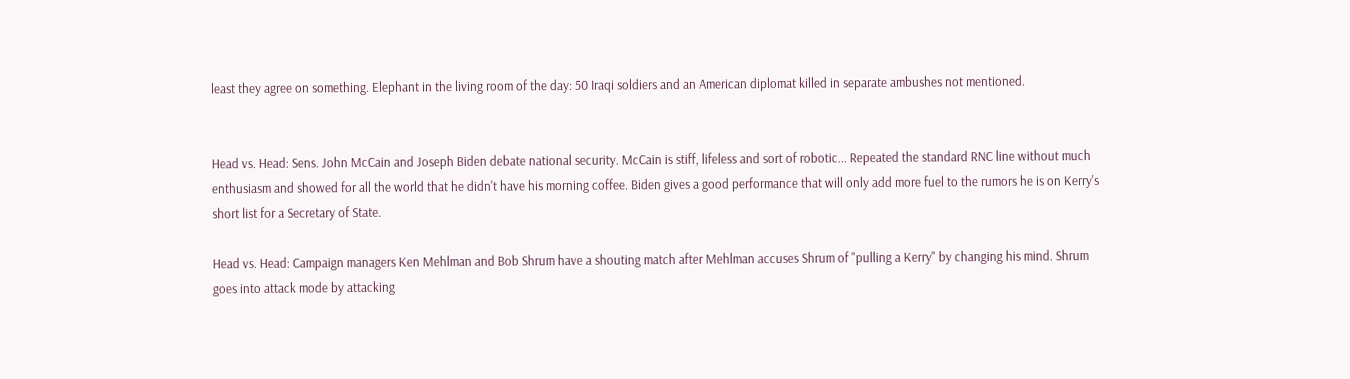least they agree on something. Elephant in the living room of the day: 50 Iraqi soldiers and an American diplomat killed in separate ambushes not mentioned.


Head vs. Head: Sens. John McCain and Joseph Biden debate national security. McCain is stiff, lifeless and sort of robotic... Repeated the standard RNC line without much enthusiasm and showed for all the world that he didn't have his morning coffee. Biden gives a good performance that will only add more fuel to the rumors he is on Kerry's short list for a Secretary of State.

Head vs. Head: Campaign managers Ken Mehlman and Bob Shrum have a shouting match after Mehlman accuses Shrum of "pulling a Kerry" by changing his mind. Shrum goes into attack mode by attacking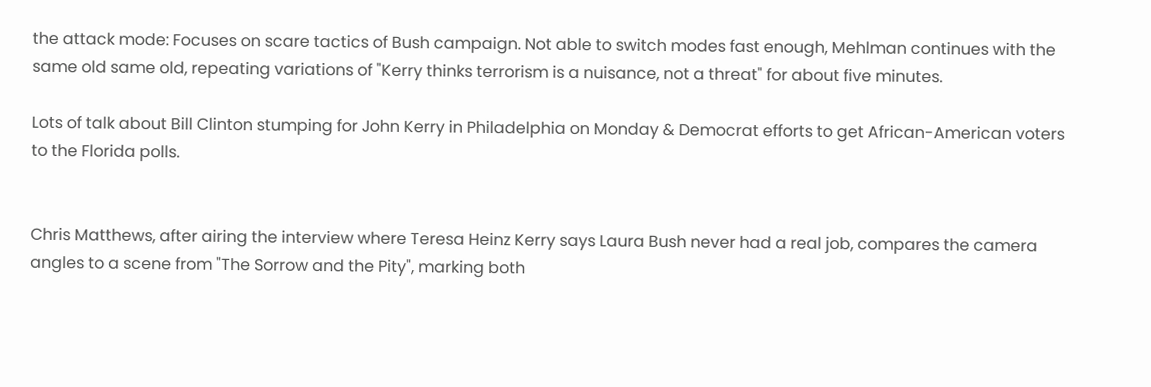the attack mode: Focuses on scare tactics of Bush campaign. Not able to switch modes fast enough, Mehlman continues with the same old same old, repeating variations of "Kerry thinks terrorism is a nuisance, not a threat" for about five minutes.

Lots of talk about Bill Clinton stumping for John Kerry in Philadelphia on Monday & Democrat efforts to get African-American voters to the Florida polls.


Chris Matthews, after airing the interview where Teresa Heinz Kerry says Laura Bush never had a real job, compares the camera angles to a scene from "The Sorrow and the Pity", marking both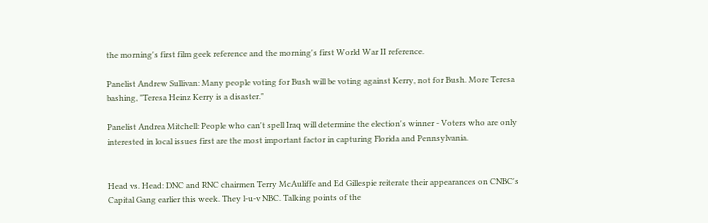the morning's first film geek reference and the morning's first World War II reference.

Panelist Andrew Sullivan: Many people voting for Bush will be voting against Kerry, not for Bush. More Teresa bashing, "Teresa Heinz Kerry is a disaster."

Panelist Andrea Mitchell: People who can't spell Iraq will determine the election's winner - Voters who are only interested in local issues first are the most important factor in capturing Florida and Pennsylvania.


Head vs. Head: DNC and RNC chairmen Terry McAuliffe and Ed Gillespie reiterate their appearances on CNBC's Capital Gang earlier this week. They l-u-v NBC. Talking points of the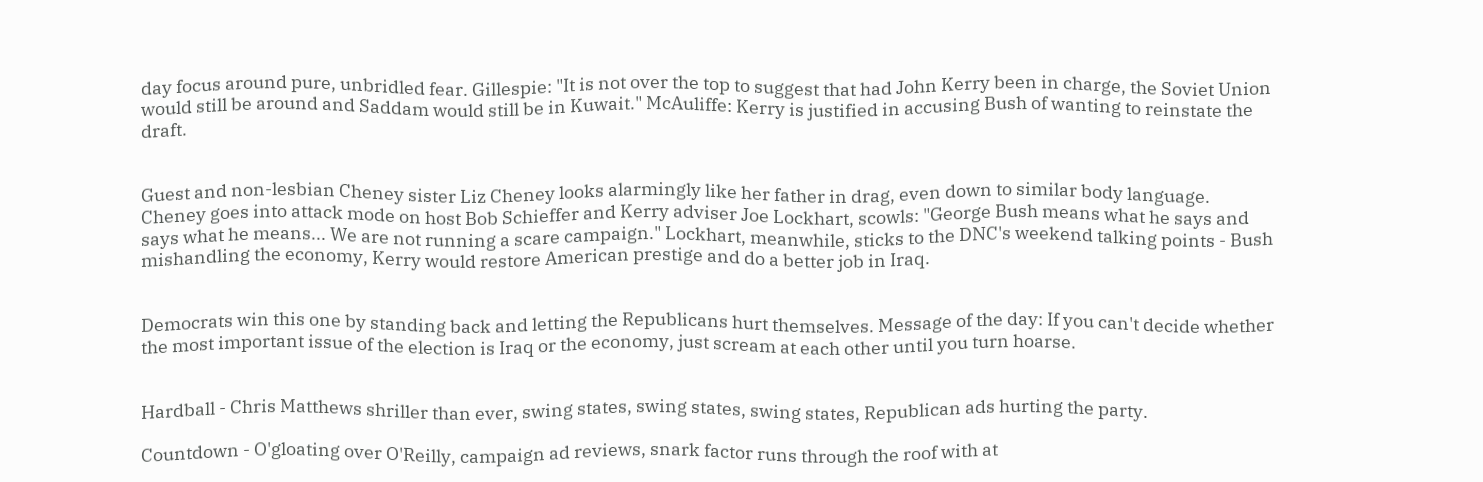day focus around pure, unbridled fear. Gillespie: "It is not over the top to suggest that had John Kerry been in charge, the Soviet Union would still be around and Saddam would still be in Kuwait." McAuliffe: Kerry is justified in accusing Bush of wanting to reinstate the draft.


Guest and non-lesbian Cheney sister Liz Cheney looks alarmingly like her father in drag, even down to similar body language. Cheney goes into attack mode on host Bob Schieffer and Kerry adviser Joe Lockhart, scowls: "George Bush means what he says and says what he means... We are not running a scare campaign." Lockhart, meanwhile, sticks to the DNC's weekend talking points - Bush mishandling the economy, Kerry would restore American prestige and do a better job in Iraq.


Democrats win this one by standing back and letting the Republicans hurt themselves. Message of the day: If you can't decide whether the most important issue of the election is Iraq or the economy, just scream at each other until you turn hoarse.


Hardball - Chris Matthews shriller than ever, swing states, swing states, swing states, Republican ads hurting the party.

Countdown - O'gloating over O'Reilly, campaign ad reviews, snark factor runs through the roof with at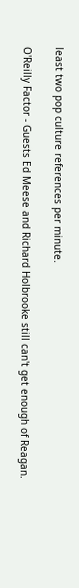least two pop culture references per minute.

O'Reilly Factor - Guests Ed Meese and Richard Holbrooke still can't get enough of Reagan.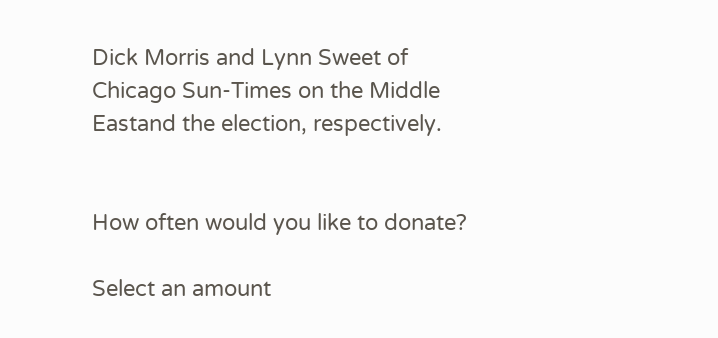Dick Morris and Lynn Sweet of Chicago Sun-Times on the Middle Eastand the election, respectively.


How often would you like to donate?

Select an amount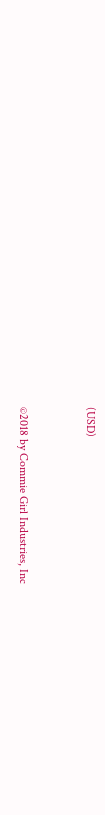(USD)


©2018 by Commie Girl Industries, Inc